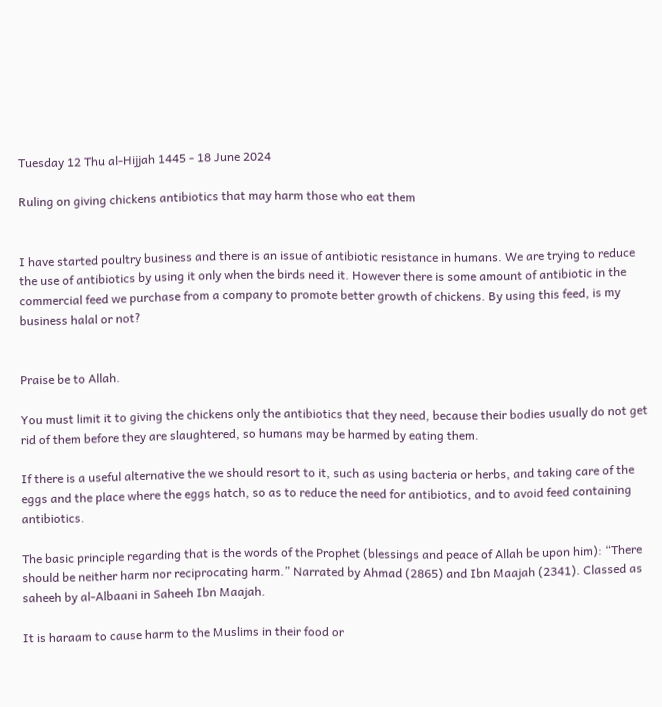Tuesday 12 Thu al-Hijjah 1445 - 18 June 2024

Ruling on giving chickens antibiotics that may harm those who eat them


I have started poultry business and there is an issue of antibiotic resistance in humans. We are trying to reduce the use of antibiotics by using it only when the birds need it. However there is some amount of antibiotic in the commercial feed we purchase from a company to promote better growth of chickens. By using this feed, is my business halal or not?


Praise be to Allah.

You must limit it to giving the chickens only the antibiotics that they need, because their bodies usually do not get rid of them before they are slaughtered, so humans may be harmed by eating them.

If there is a useful alternative the we should resort to it, such as using bacteria or herbs, and taking care of the eggs and the place where the eggs hatch, so as to reduce the need for antibiotics, and to avoid feed containing antibiotics.

The basic principle regarding that is the words of the Prophet (blessings and peace of Allah be upon him): “There should be neither harm nor reciprocating harm.” Narrated by Ahmad (2865) and Ibn Maajah (2341). Classed as saheeh by al-Albaani in Saheeh Ibn Maajah.

It is haraam to cause harm to the Muslims in their food or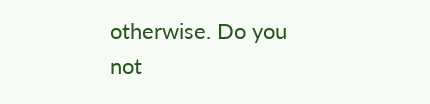otherwise. Do you not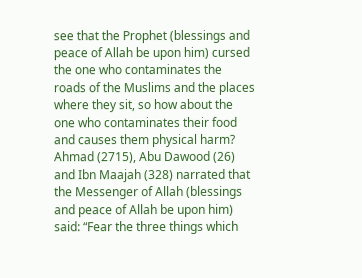see that the Prophet (blessings and peace of Allah be upon him) cursed the one who contaminates the roads of the Muslims and the places where they sit, so how about the one who contaminates their food and causes them physical harm? Ahmad (2715), Abu Dawood (26) and Ibn Maajah (328) narrated that the Messenger of Allah (blessings and peace of Allah be upon him) said: “Fear the three things which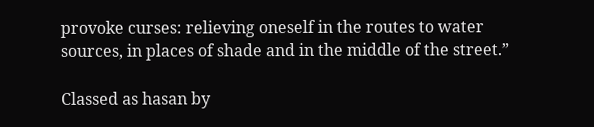provoke curses: relieving oneself in the routes to water sources, in places of shade and in the middle of the street.”

Classed as hasan by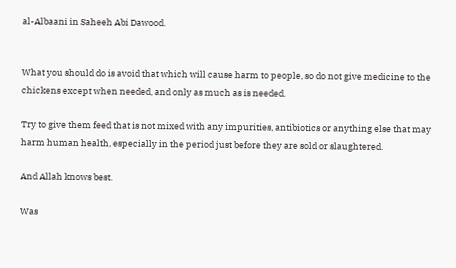al-Albaani in Saheeh Abi Dawood.


What you should do is avoid that which will cause harm to people, so do not give medicine to the chickens except when needed, and only as much as is needed.

Try to give them feed that is not mixed with any impurities, antibiotics or anything else that may harm human health, especially in the period just before they are sold or slaughtered.

And Allah knows best.

Was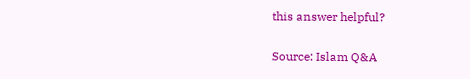this answer helpful?

Source: Islam Q&A